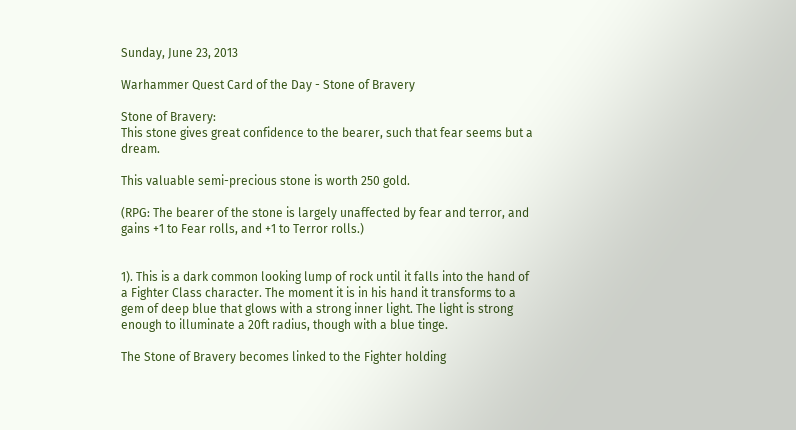Sunday, June 23, 2013

Warhammer Quest Card of the Day - Stone of Bravery

Stone of Bravery:
This stone gives great confidence to the bearer, such that fear seems but a dream.

This valuable semi-precious stone is worth 250 gold.

(RPG: The bearer of the stone is largely unaffected by fear and terror, and gains +1 to Fear rolls, and +1 to Terror rolls.)


1). This is a dark common looking lump of rock until it falls into the hand of a Fighter Class character. The moment it is in his hand it transforms to a gem of deep blue that glows with a strong inner light. The light is strong enough to illuminate a 20ft radius, though with a blue tinge.

The Stone of Bravery becomes linked to the Fighter holding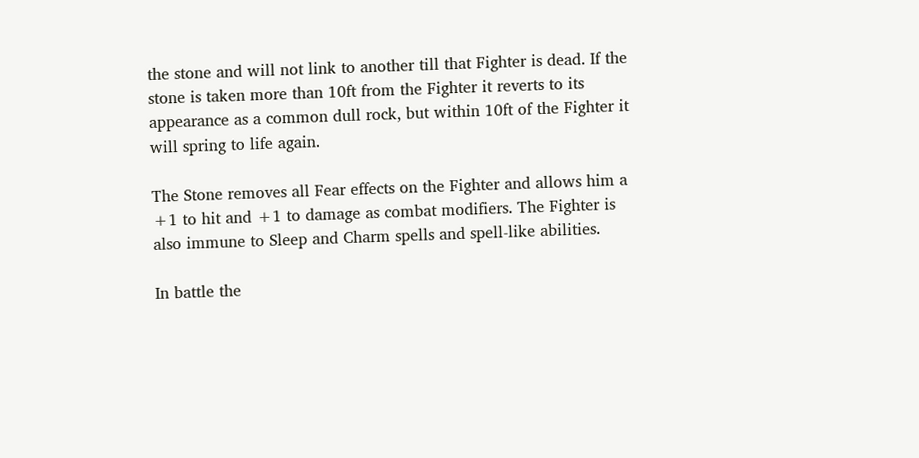the stone and will not link to another till that Fighter is dead. If the stone is taken more than 10ft from the Fighter it reverts to its appearance as a common dull rock, but within 10ft of the Fighter it will spring to life again.

The Stone removes all Fear effects on the Fighter and allows him a +1 to hit and +1 to damage as combat modifiers. The Fighter is also immune to Sleep and Charm spells and spell-like abilities.

In battle the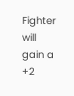Fighter will gain a +2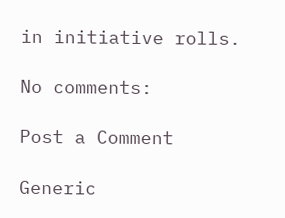in initiative rolls.

No comments:

Post a Comment

Generic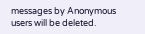messages by Anonymous users will be deleted.